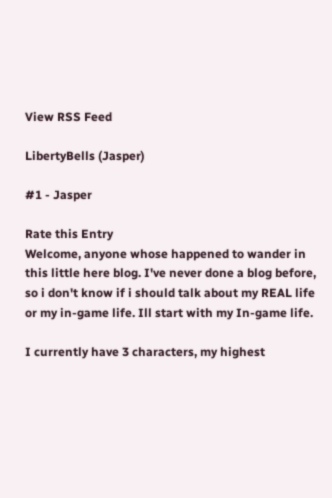View RSS Feed

LibertyBells (Jasper)

#1 - Jasper

Rate this Entry
Welcome, anyone whose happened to wander in this little here blog. I've never done a blog before, so i don't know if i should talk about my REAL life or my in-game life. Ill start with my In-game life.

I currently have 3 characters, my highest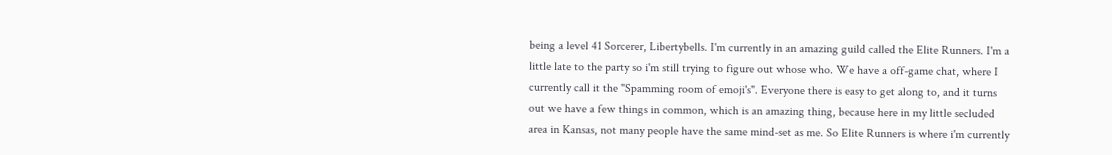being a level 41 Sorcerer, Libertybells. I'm currently in an amazing guild called the Elite Runners. I'm a little late to the party so i'm still trying to figure out whose who. We have a off-game chat, where I currently call it the "Spamming room of emoji's". Everyone there is easy to get along to, and it turns out we have a few things in common, which is an amazing thing, because here in my little secluded area in Kansas, not many people have the same mind-set as me. So Elite Runners is where i'm currently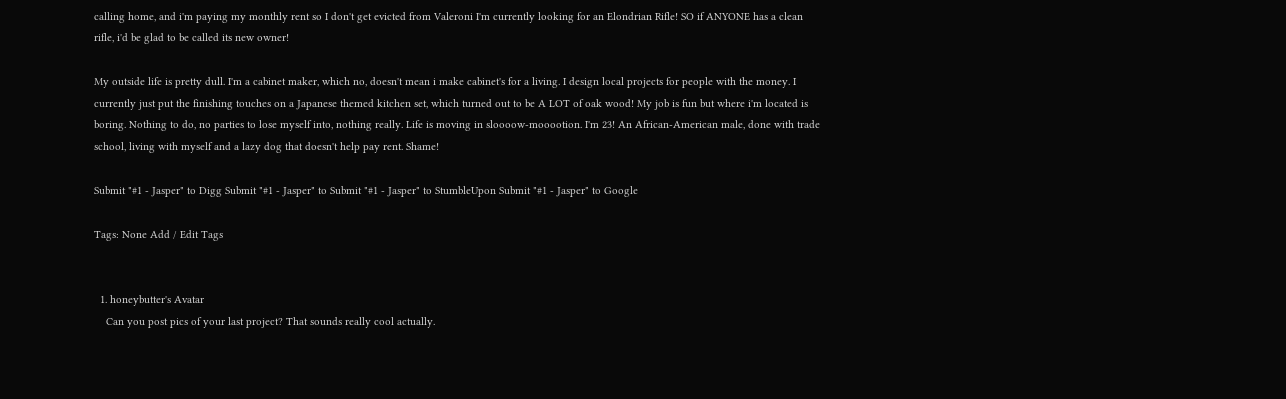calling home, and i'm paying my monthly rent so I don't get evicted from Valeroni I'm currently looking for an Elondrian Rifle! SO if ANYONE has a clean rifle, i'd be glad to be called its new owner!

My outside life is pretty dull. I'm a cabinet maker, which no, doesn't mean i make cabinet's for a living. I design local projects for people with the money. I currently just put the finishing touches on a Japanese themed kitchen set, which turned out to be A LOT of oak wood! My job is fun but where i'm located is boring. Nothing to do, no parties to lose myself into, nothing really. Life is moving in sloooow-mooootion. I'm 23! An African-American male, done with trade school, living with myself and a lazy dog that doesn't help pay rent. Shame!

Submit "#1 - Jasper" to Digg Submit "#1 - Jasper" to Submit "#1 - Jasper" to StumbleUpon Submit "#1 - Jasper" to Google

Tags: None Add / Edit Tags


  1. honeybutter's Avatar
    Can you post pics of your last project? That sounds really cool actually.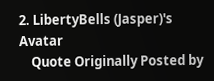2. LibertyBells (Jasper)'s Avatar
    Quote Originally Posted by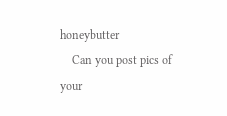honeybutter
    Can you post pics of your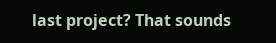last project? That sounds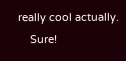really cool actually.
    Sure!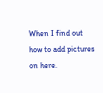When I find out how to add pictures on here.